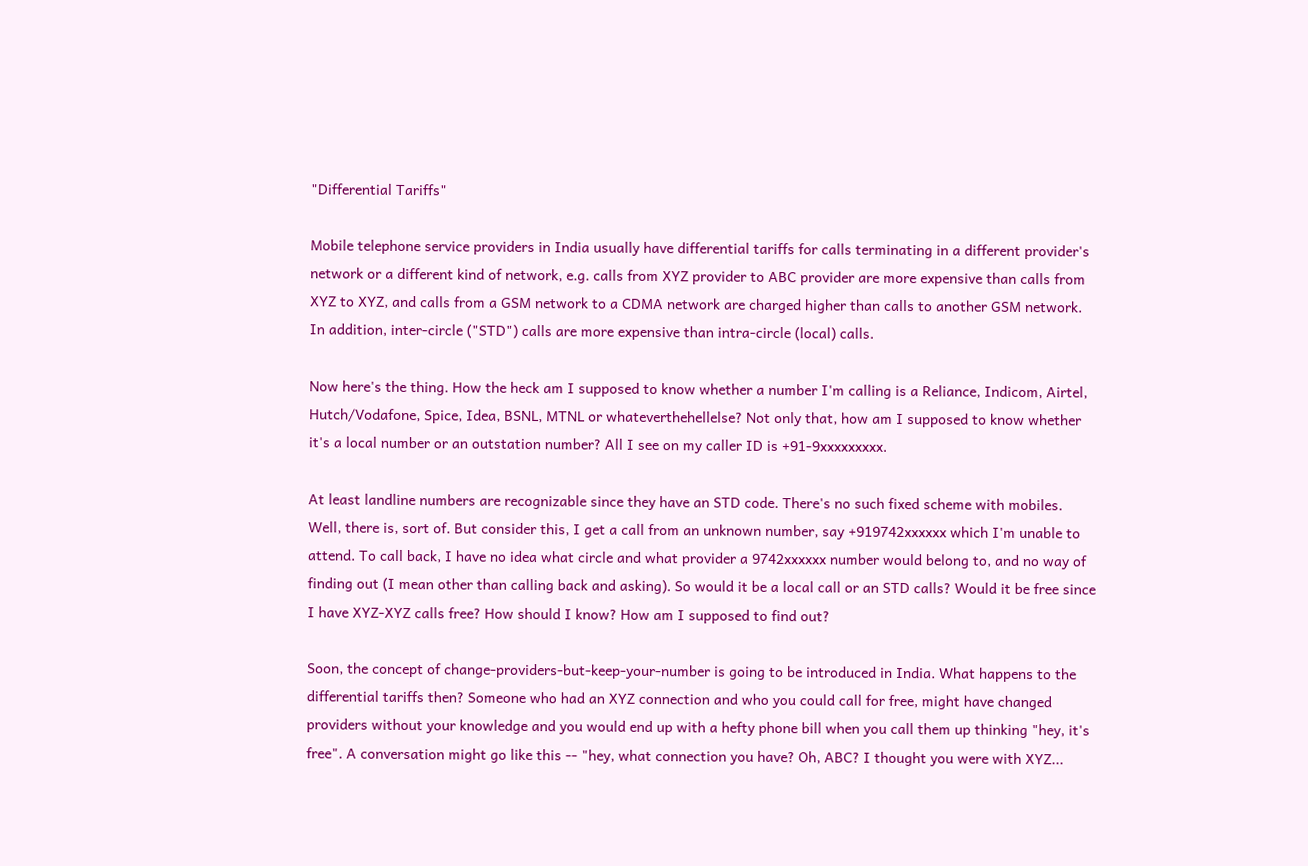"Differential Tariffs"

Mobile telephone service providers in India usually have differential tariffs for calls terminating in a different provider's network or a different kind of network, e.g. calls from XYZ provider to ABC provider are more expensive than calls from XYZ to XYZ, and calls from a GSM network to a CDMA network are charged higher than calls to another GSM network. In addition, inter-circle ("STD") calls are more expensive than intra-circle (local) calls.

Now here's the thing. How the heck am I supposed to know whether a number I'm calling is a Reliance, Indicom, Airtel, Hutch/Vodafone, Spice, Idea, BSNL, MTNL or whateverthehellelse? Not only that, how am I supposed to know whether it's a local number or an outstation number? All I see on my caller ID is +91-9xxxxxxxxx.

At least landline numbers are recognizable since they have an STD code. There's no such fixed scheme with mobiles. Well, there is, sort of. But consider this, I get a call from an unknown number, say +919742xxxxxx which I'm unable to attend. To call back, I have no idea what circle and what provider a 9742xxxxxx number would belong to, and no way of finding out (I mean other than calling back and asking). So would it be a local call or an STD calls? Would it be free since I have XYZ-XYZ calls free? How should I know? How am I supposed to find out?

Soon, the concept of change-providers-but-keep-your-number is going to be introduced in India. What happens to the differential tariffs then? Someone who had an XYZ connection and who you could call for free, might have changed providers without your knowledge and you would end up with a hefty phone bill when you call them up thinking "hey, it's free". A conversation might go like this -- "hey, what connection you have? Oh, ABC? I thought you were with XYZ...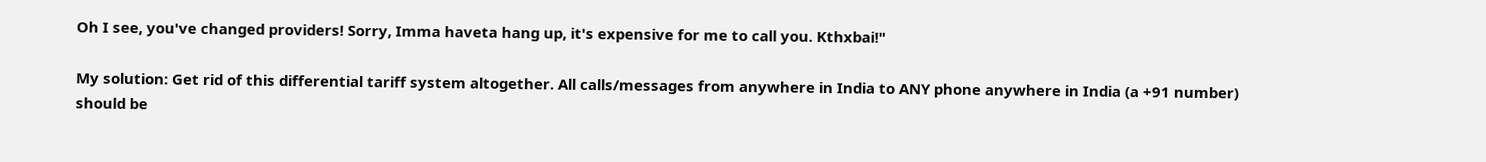Oh I see, you've changed providers! Sorry, Imma haveta hang up, it's expensive for me to call you. Kthxbai!"

My solution: Get rid of this differential tariff system altogether. All calls/messages from anywhere in India to ANY phone anywhere in India (a +91 number) should be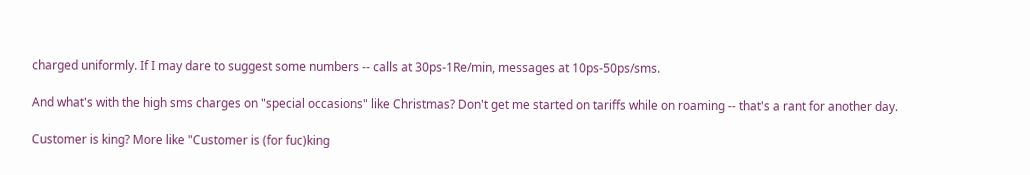charged uniformly. If I may dare to suggest some numbers -- calls at 30ps-1Re/min, messages at 10ps-50ps/sms.

And what's with the high sms charges on "special occasions" like Christmas? Don't get me started on tariffs while on roaming -- that's a rant for another day.

Customer is king? More like "Customer is (for fuc)king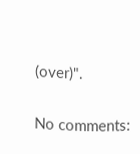(over)".

No comments: